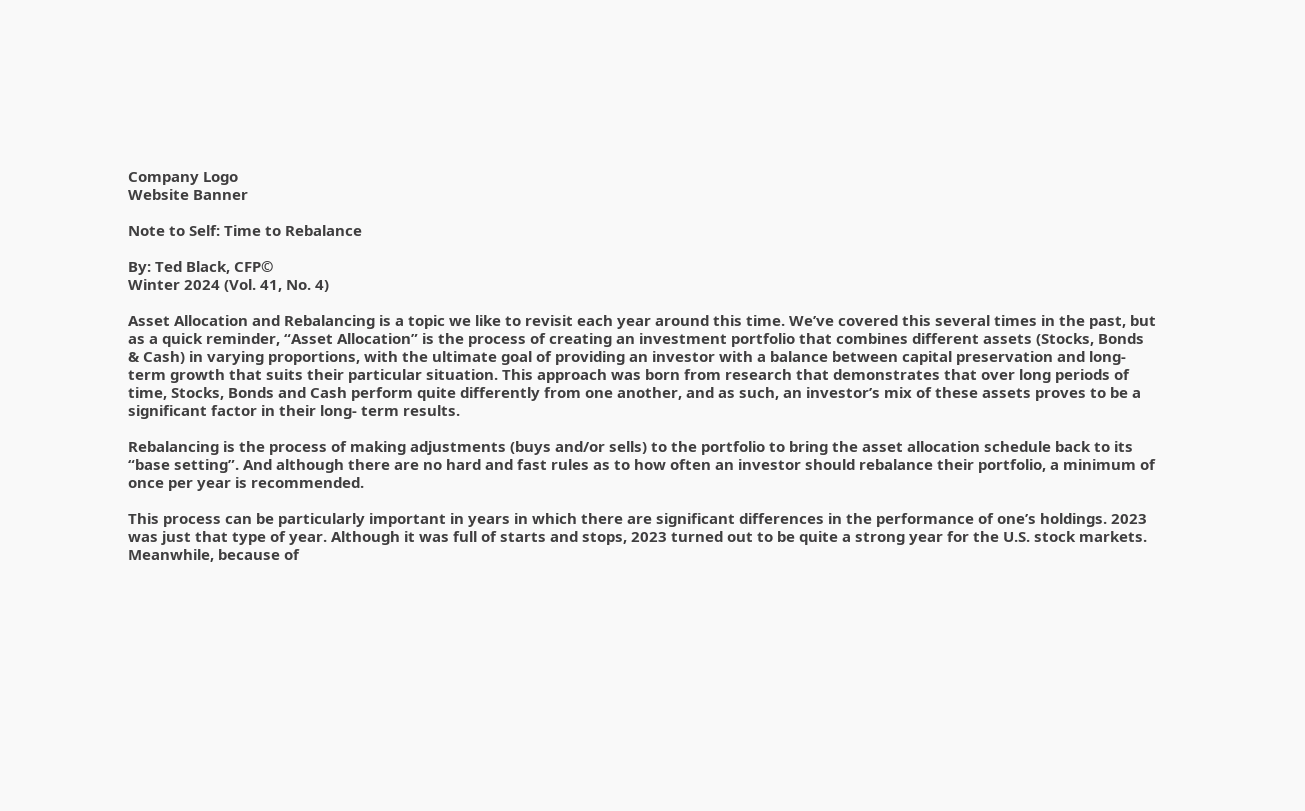Company Logo
Website Banner

Note to Self: Time to Rebalance

By: Ted Black, CFP©
Winter 2024 (Vol. 41, No. 4)

Asset Allocation and Rebalancing is a topic we like to revisit each year around this time. We’ve covered this several times in the past, but as a quick reminder, “Asset Allocation” is the process of creating an investment portfolio that combines different assets (Stocks, Bonds & Cash) in varying proportions, with the ultimate goal of providing an investor with a balance between capital preservation and long-term growth that suits their particular situation. This approach was born from research that demonstrates that over long periods of time, Stocks, Bonds and Cash perform quite differently from one another, and as such, an investor’s mix of these assets proves to be a significant factor in their long- term results.

Rebalancing is the process of making adjustments (buys and/or sells) to the portfolio to bring the asset allocation schedule back to its “base setting”. And although there are no hard and fast rules as to how often an investor should rebalance their portfolio, a minimum of once per year is recommended.

This process can be particularly important in years in which there are significant differences in the performance of one’s holdings. 2023 was just that type of year. Although it was full of starts and stops, 2023 turned out to be quite a strong year for the U.S. stock markets. Meanwhile, because of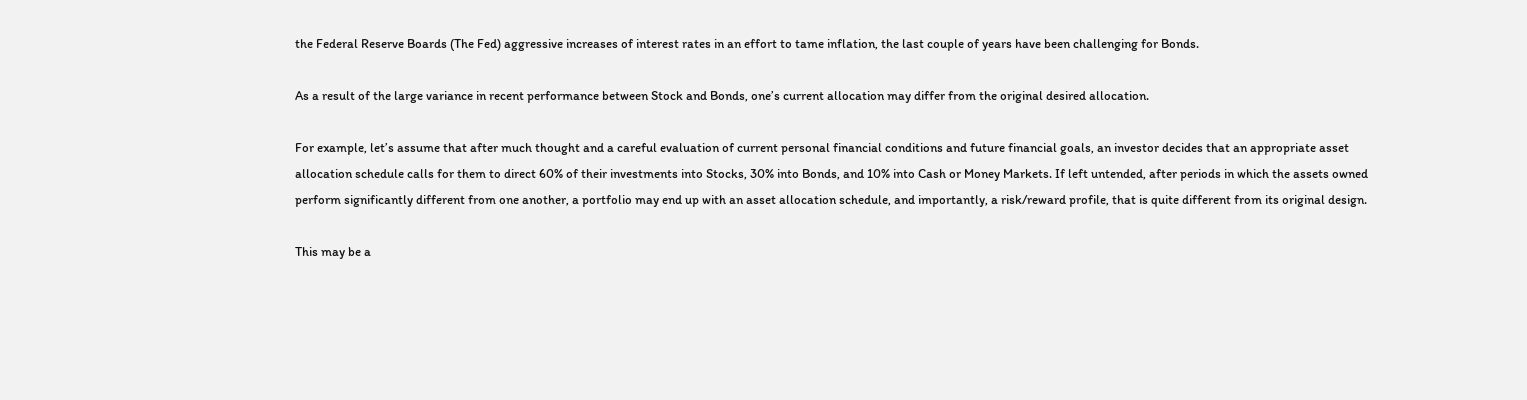the Federal Reserve Boards (The Fed) aggressive increases of interest rates in an effort to tame inflation, the last couple of years have been challenging for Bonds.

As a result of the large variance in recent performance between Stock and Bonds, one’s current allocation may differ from the original desired allocation.

For example, let’s assume that after much thought and a careful evaluation of current personal financial conditions and future financial goals, an investor decides that an appropriate asset allocation schedule calls for them to direct 60% of their investments into Stocks, 30% into Bonds, and 10% into Cash or Money Markets. If left untended, after periods in which the assets owned perform significantly different from one another, a portfolio may end up with an asset allocation schedule, and importantly, a risk/reward profile, that is quite different from its original design.

This may be a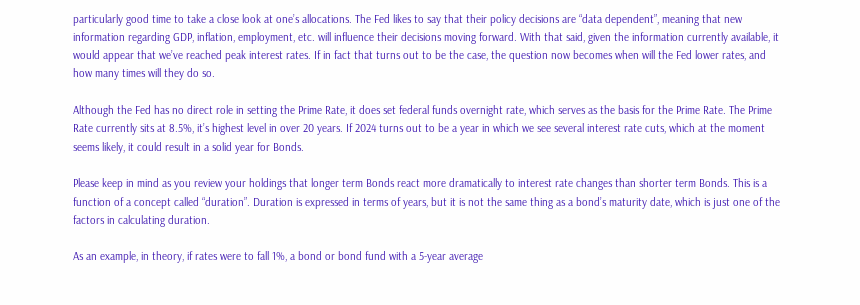particularly good time to take a close look at one’s allocations. The Fed likes to say that their policy decisions are “data dependent”, meaning that new information regarding GDP, inflation, employment, etc. will influence their decisions moving forward. With that said, given the information currently available, it would appear that we’ve reached peak interest rates. If in fact that turns out to be the case, the question now becomes when will the Fed lower rates, and how many times will they do so.

Although the Fed has no direct role in setting the Prime Rate, it does set federal funds overnight rate, which serves as the basis for the Prime Rate. The Prime Rate currently sits at 8.5%, it’s highest level in over 20 years. If 2024 turns out to be a year in which we see several interest rate cuts, which at the moment seems likely, it could result in a solid year for Bonds.

Please keep in mind as you review your holdings that longer term Bonds react more dramatically to interest rate changes than shorter term Bonds. This is a function of a concept called “duration”. Duration is expressed in terms of years, but it is not the same thing as a bond’s maturity date, which is just one of the factors in calculating duration.

As an example, in theory, if rates were to fall 1%, a bond or bond fund with a 5-year average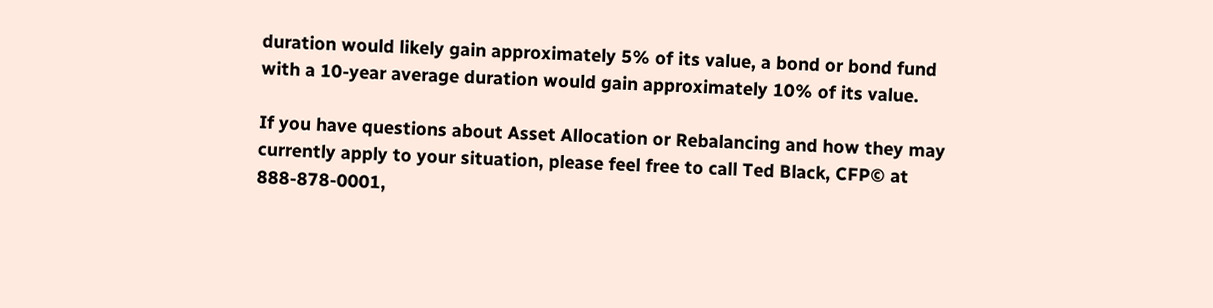duration would likely gain approximately 5% of its value, a bond or bond fund with a 10-year average duration would gain approximately 10% of its value.

If you have questions about Asset Allocation or Rebalancing and how they may currently apply to your situation, please feel free to call Ted Black, CFP© at 888-878-0001,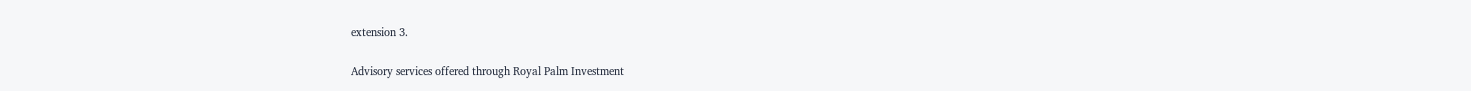extension 3.

Advisory services offered through Royal Palm Investment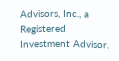Advisors, Inc., a Registered Investment Advisor.